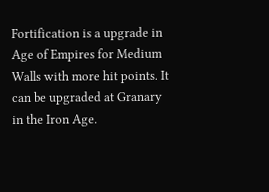Fortification is a upgrade in Age of Empires for Medium Walls with more hit points. It can be upgraded at Granary in the Iron Age.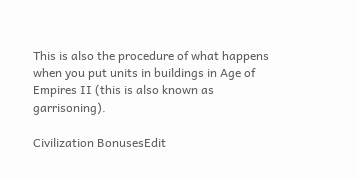This is also the procedure of what happens when you put units in buildings in Age of Empires II (this is also known as garrisoning).

Civilization BonusesEdit